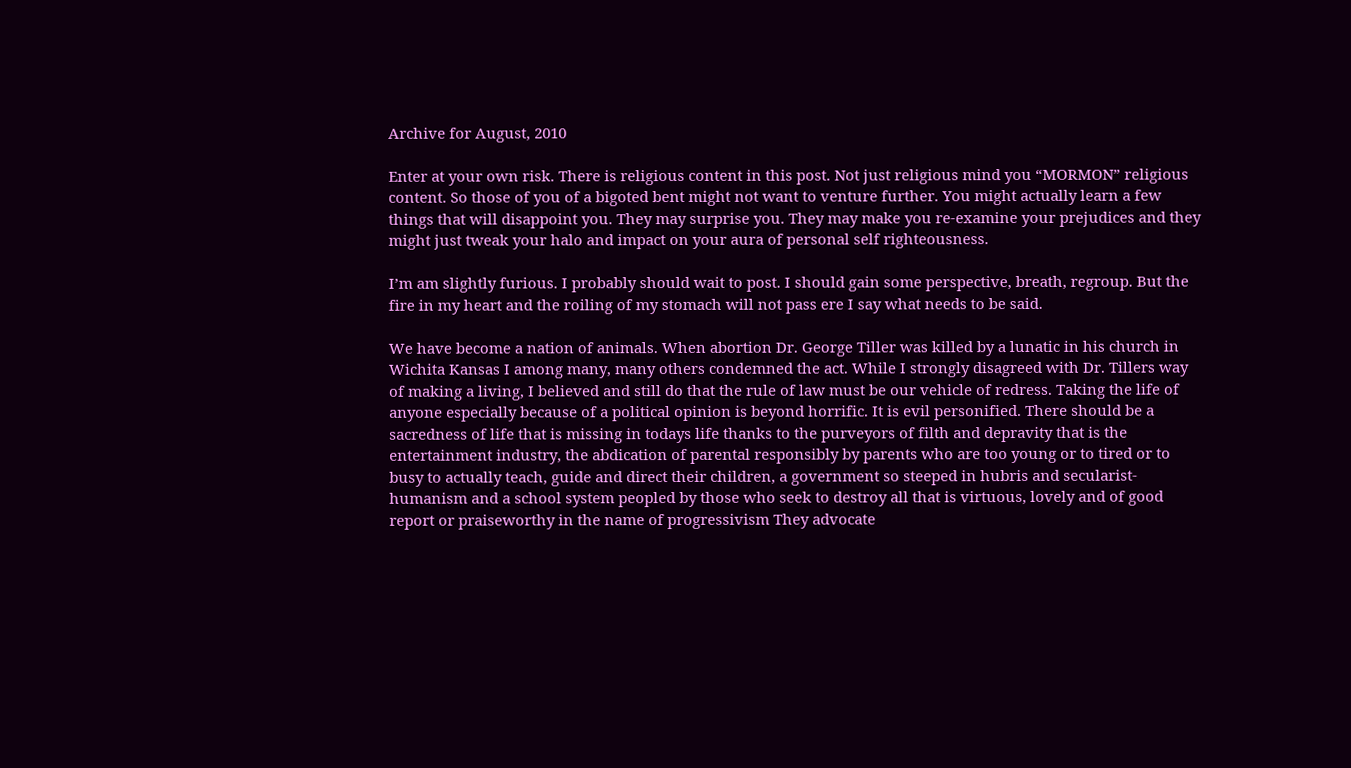Archive for August, 2010

Enter at your own risk. There is religious content in this post. Not just religious mind you “MORMON” religious content. So those of you of a bigoted bent might not want to venture further. You might actually learn a few things that will disappoint you. They may surprise you. They may make you re-examine your prejudices and they might just tweak your halo and impact on your aura of personal self righteousness.

I’m am slightly furious. I probably should wait to post. I should gain some perspective, breath, regroup. But the fire in my heart and the roiling of my stomach will not pass ere I say what needs to be said.

We have become a nation of animals. When abortion Dr. George Tiller was killed by a lunatic in his church in Wichita Kansas I among many, many others condemned the act. While I strongly disagreed with Dr. Tillers way of making a living, I believed and still do that the rule of law must be our vehicle of redress. Taking the life of anyone especially because of a political opinion is beyond horrific. It is evil personified. There should be a sacredness of life that is missing in todays life thanks to the purveyors of filth and depravity that is the entertainment industry, the abdication of parental responsibly by parents who are too young or to tired or to busy to actually teach, guide and direct their children, a government so steeped in hubris and secularist-humanism and a school system peopled by those who seek to destroy all that is virtuous, lovely and of good report or praiseworthy in the name of progressivism They advocate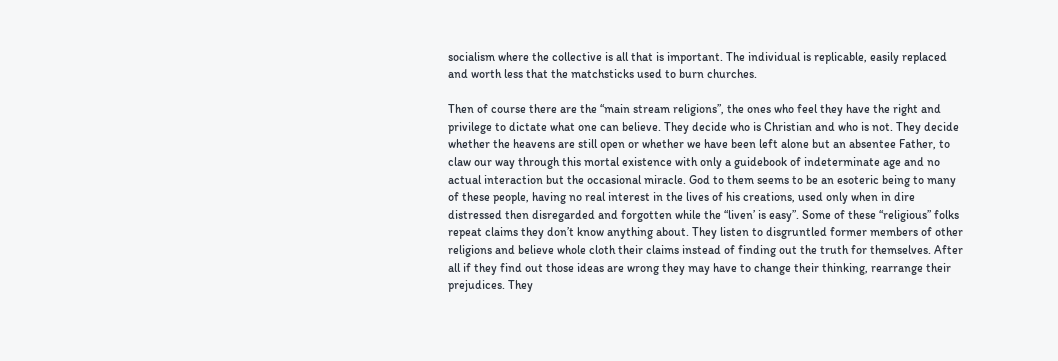socialism where the collective is all that is important. The individual is replicable, easily replaced and worth less that the matchsticks used to burn churches.

Then of course there are the “main stream religions”, the ones who feel they have the right and privilege to dictate what one can believe. They decide who is Christian and who is not. They decide whether the heavens are still open or whether we have been left alone but an absentee Father, to claw our way through this mortal existence with only a guidebook of indeterminate age and no actual interaction but the occasional miracle. God to them seems to be an esoteric being to many of these people, having no real interest in the lives of his creations, used only when in dire distressed then disregarded and forgotten while the “liven’ is easy”. Some of these “religious” folks repeat claims they don’t know anything about. They listen to disgruntled former members of other religions and believe whole cloth their claims instead of finding out the truth for themselves. After all if they find out those ideas are wrong they may have to change their thinking, rearrange their prejudices. They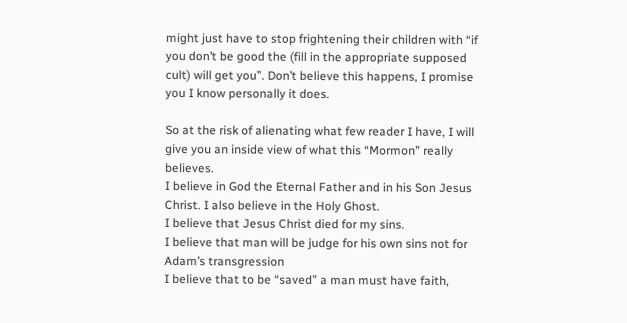might just have to stop frightening their children with “if you don’t be good the (fill in the appropriate supposed cult) will get you”. Don’t believe this happens, I promise you I know personally it does.

So at the risk of alienating what few reader I have, I will give you an inside view of what this “Mormon” really believes.
I believe in God the Eternal Father and in his Son Jesus Christ. I also believe in the Holy Ghost.
I believe that Jesus Christ died for my sins.
I believe that man will be judge for his own sins not for Adam’s transgression
I believe that to be “saved” a man must have faith,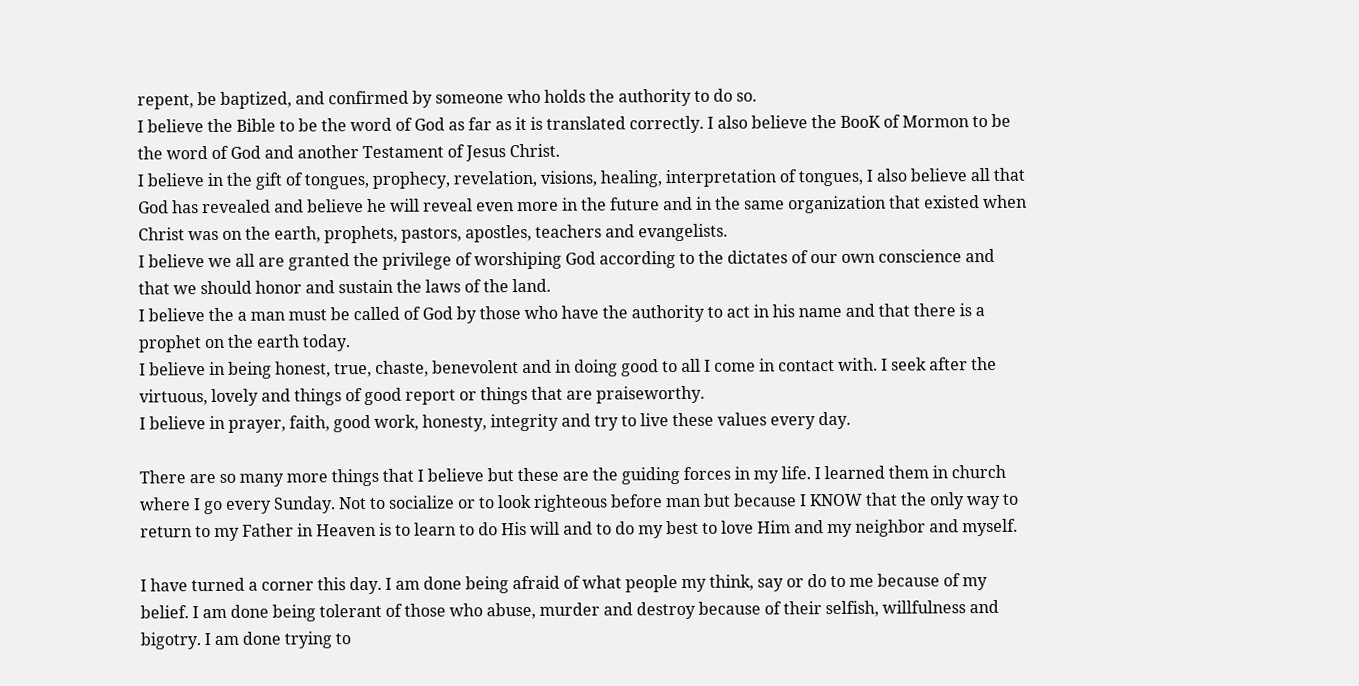repent, be baptized, and confirmed by someone who holds the authority to do so.
I believe the Bible to be the word of God as far as it is translated correctly. I also believe the BooK of Mormon to be the word of God and another Testament of Jesus Christ.
I believe in the gift of tongues, prophecy, revelation, visions, healing, interpretation of tongues, I also believe all that God has revealed and believe he will reveal even more in the future and in the same organization that existed when Christ was on the earth, prophets, pastors, apostles, teachers and evangelists.
I believe we all are granted the privilege of worshiping God according to the dictates of our own conscience and that we should honor and sustain the laws of the land.
I believe the a man must be called of God by those who have the authority to act in his name and that there is a prophet on the earth today.
I believe in being honest, true, chaste, benevolent and in doing good to all I come in contact with. I seek after the virtuous, lovely and things of good report or things that are praiseworthy.
I believe in prayer, faith, good work, honesty, integrity and try to live these values every day.

There are so many more things that I believe but these are the guiding forces in my life. I learned them in church where I go every Sunday. Not to socialize or to look righteous before man but because I KNOW that the only way to return to my Father in Heaven is to learn to do His will and to do my best to love Him and my neighbor and myself.

I have turned a corner this day. I am done being afraid of what people my think, say or do to me because of my belief. I am done being tolerant of those who abuse, murder and destroy because of their selfish, willfulness and bigotry. I am done trying to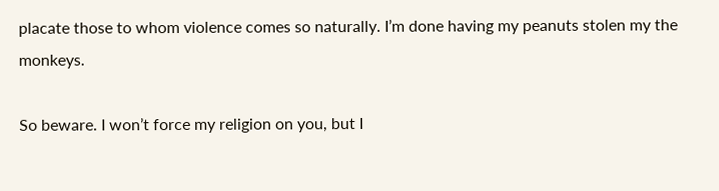placate those to whom violence comes so naturally. I’m done having my peanuts stolen my the monkeys.

So beware. I won’t force my religion on you, but I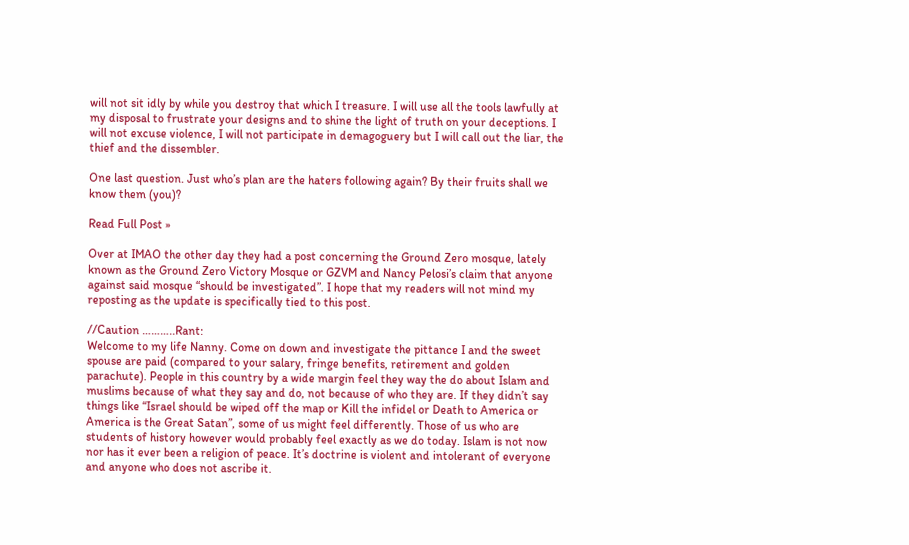will not sit idly by while you destroy that which I treasure. I will use all the tools lawfully at my disposal to frustrate your designs and to shine the light of truth on your deceptions. I will not excuse violence, I will not participate in demagoguery but I will call out the liar, the thief and the dissembler.

One last question. Just who’s plan are the haters following again? By their fruits shall we know them (you)?

Read Full Post »

Over at IMAO the other day they had a post concerning the Ground Zero mosque, lately known as the Ground Zero Victory Mosque or GZVM and Nancy Pelosi’s claim that anyone against said mosque “should be investigated”. I hope that my readers will not mind my reposting as the update is specifically tied to this post.

//Caution ………..Rant:
Welcome to my life Nanny. Come on down and investigate the pittance I and the sweet spouse are paid (compared to your salary, fringe benefits, retirement and golden parachute). People in this country by a wide margin feel they way the do about Islam and muslims because of what they say and do, not because of who they are. If they didn’t say things like “Israel should be wiped off the map or Kill the infidel or Death to America or America is the Great Satan”, some of us might feel differently. Those of us who are students of history however would probably feel exactly as we do today. Islam is not now nor has it ever been a religion of peace. It’s doctrine is violent and intolerant of everyone and anyone who does not ascribe it.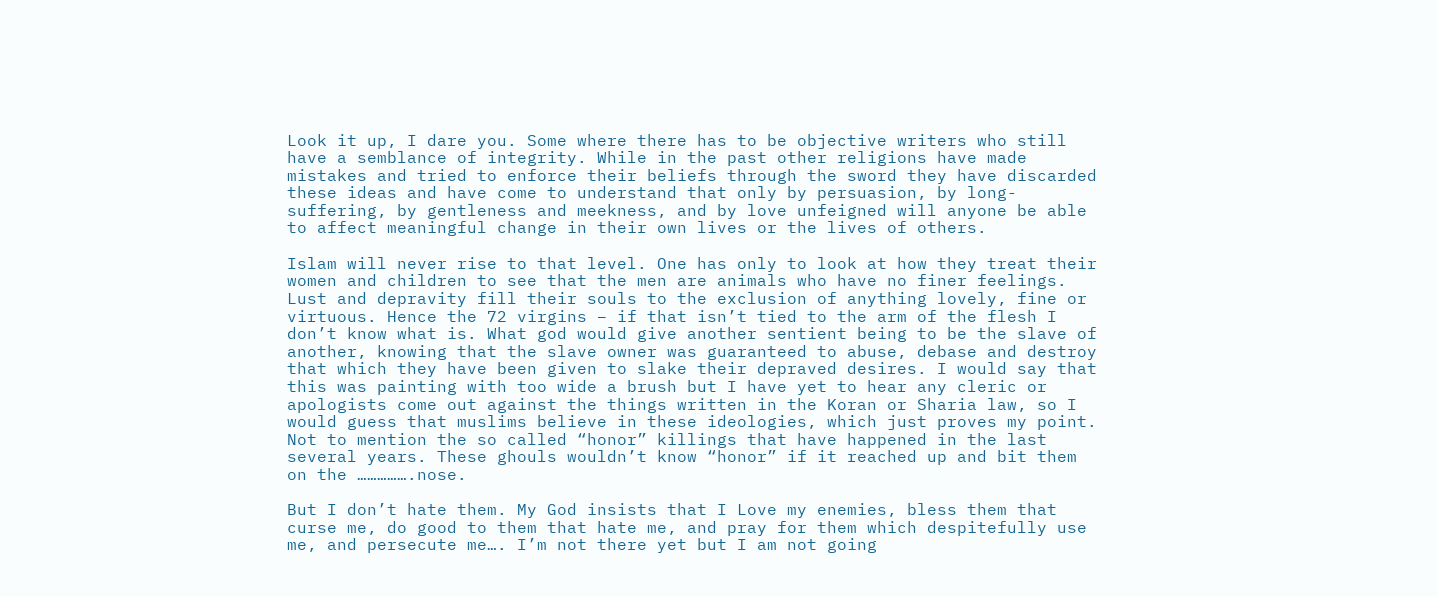Look it up, I dare you. Some where there has to be objective writers who still have a semblance of integrity. While in the past other religions have made mistakes and tried to enforce their beliefs through the sword they have discarded these ideas and have come to understand that only by persuasion, by long-suffering, by gentleness and meekness, and by love unfeigned will anyone be able to affect meaningful change in their own lives or the lives of others.

Islam will never rise to that level. One has only to look at how they treat their women and children to see that the men are animals who have no finer feelings. Lust and depravity fill their souls to the exclusion of anything lovely, fine or virtuous. Hence the 72 virgins – if that isn’t tied to the arm of the flesh I don’t know what is. What god would give another sentient being to be the slave of another, knowing that the slave owner was guaranteed to abuse, debase and destroy that which they have been given to slake their depraved desires. I would say that this was painting with too wide a brush but I have yet to hear any cleric or apologists come out against the things written in the Koran or Sharia law, so I would guess that muslims believe in these ideologies, which just proves my point. Not to mention the so called “honor” killings that have happened in the last several years. These ghouls wouldn’t know “honor” if it reached up and bit them on the …………….nose.

But I don’t hate them. My God insists that I Love my enemies, bless them that curse me, do good to them that hate me, and pray for them which despitefully use me, and persecute me…. I’m not there yet but I am not going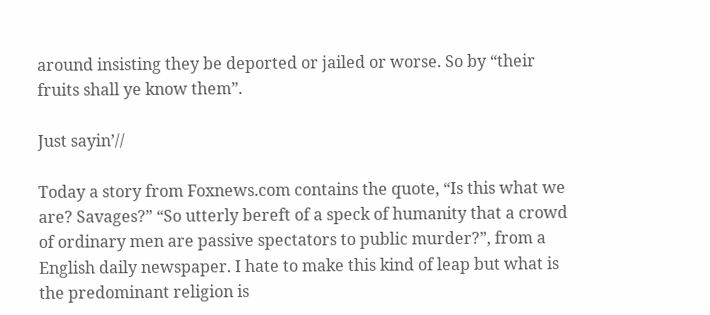around insisting they be deported or jailed or worse. So by “their fruits shall ye know them”.

Just sayin’//

Today a story from Foxnews.com contains the quote, “Is this what we are? Savages?” “So utterly bereft of a speck of humanity that a crowd of ordinary men are passive spectators to public murder?”, from a English daily newspaper. I hate to make this kind of leap but what is the predominant religion is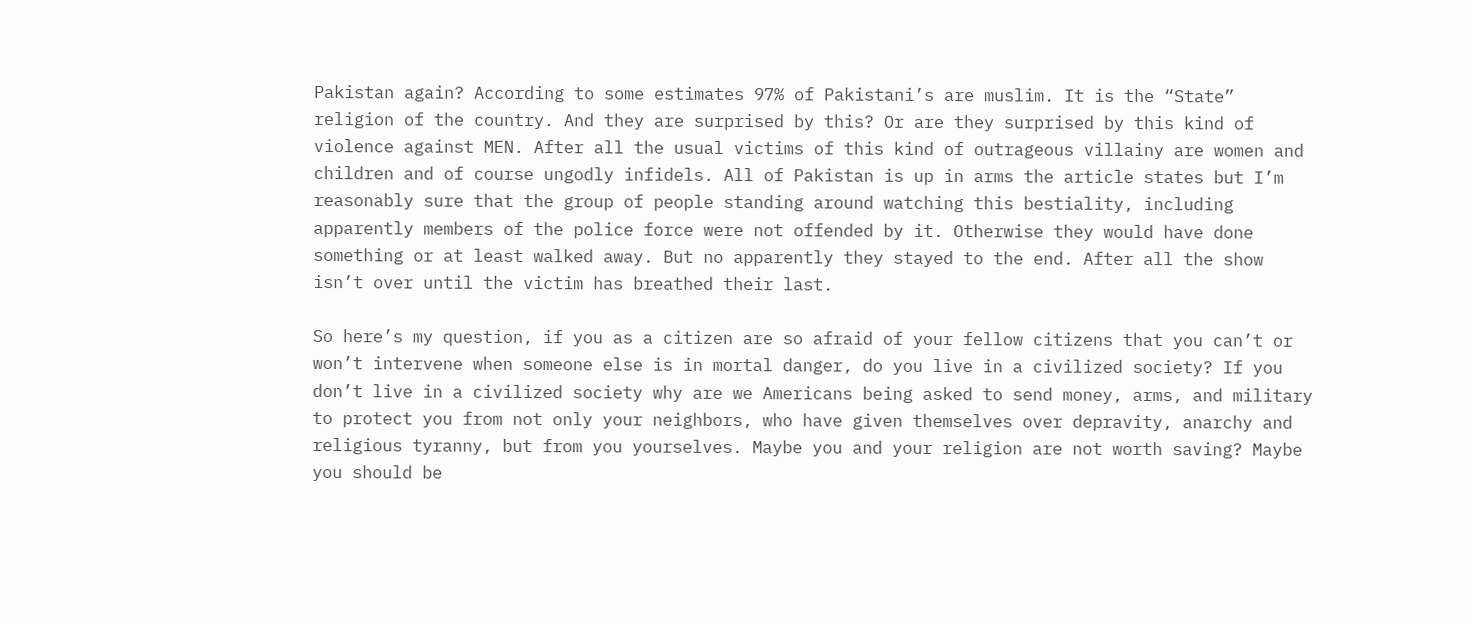Pakistan again? According to some estimates 97% of Pakistani’s are muslim. It is the “State” religion of the country. And they are surprised by this? Or are they surprised by this kind of violence against MEN. After all the usual victims of this kind of outrageous villainy are women and children and of course ungodly infidels. All of Pakistan is up in arms the article states but I’m reasonably sure that the group of people standing around watching this bestiality, including apparently members of the police force were not offended by it. Otherwise they would have done something or at least walked away. But no apparently they stayed to the end. After all the show isn’t over until the victim has breathed their last.

So here’s my question, if you as a citizen are so afraid of your fellow citizens that you can’t or won’t intervene when someone else is in mortal danger, do you live in a civilized society? If you don’t live in a civilized society why are we Americans being asked to send money, arms, and military to protect you from not only your neighbors, who have given themselves over depravity, anarchy and religious tyranny, but from you yourselves. Maybe you and your religion are not worth saving? Maybe you should be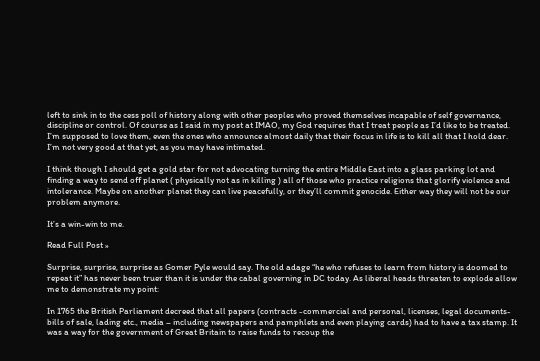left to sink in to the cess poll of history along with other peoples who proved themselves incapable of self governance, discipline or control. Of course as I said in my post at IMAO, my God requires that I treat people as I’d like to be treated. I’m supposed to love them, even the ones who announce almost daily that their focus in life is to kill all that I hold dear. I’m not very good at that yet, as you may have intimated.

I think though I should get a gold star for not advocating turning the entire Middle East into a glass parking lot and finding a way to send off planet ( physically not as in killing ) all of those who practice religions that glorify violence and intolerance. Maybe on another planet they can live peacefully, or they’ll commit genocide. Either way they will not be our problem anymore.

It’s a win-win to me.

Read Full Post »

Surprise, surprise, surprise as Gomer Pyle would say. The old adage “he who refuses to learn from history is doomed to repeat it” has never been truer than it is under the cabal governing in DC today. As liberal heads threaten to explode allow me to demonstrate my point:

In 1765 the British Parliament decreed that all papers (contracts -commercial and personal, licenses, legal documents-bills of sale, lading etc., media – including newspapers and pamphlets and even playing cards) had to have a tax stamp. It was a way for the government of Great Britain to raise funds to recoup the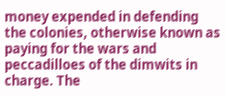money expended in defending the colonies, otherwise known as paying for the wars and peccadilloes of the dimwits in charge. The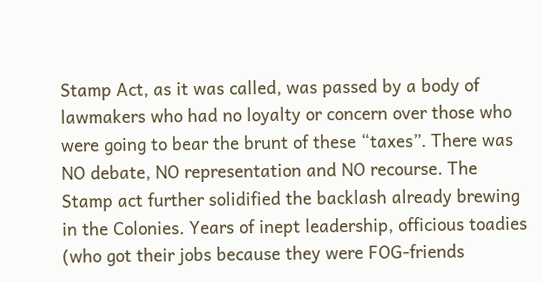Stamp Act, as it was called, was passed by a body of lawmakers who had no loyalty or concern over those who were going to bear the brunt of these “taxes”. There was NO debate, NO representation and NO recourse. The Stamp act further solidified the backlash already brewing in the Colonies. Years of inept leadership, officious toadies (who got their jobs because they were FOG-friends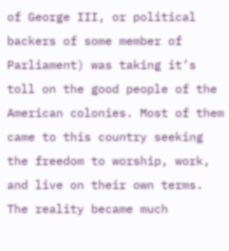of George III, or political backers of some member of Parliament) was taking it’s toll on the good people of the American colonies. Most of them came to this country seeking the freedom to worship, work, and live on their own terms. The reality became much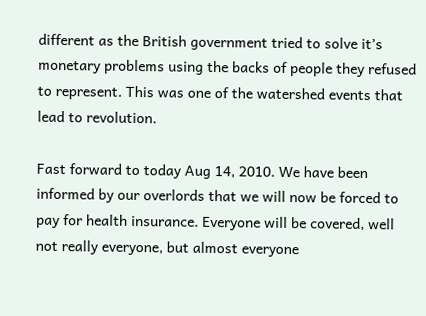different as the British government tried to solve it’s monetary problems using the backs of people they refused to represent. This was one of the watershed events that lead to revolution.

Fast forward to today Aug 14, 2010. We have been informed by our overlords that we will now be forced to pay for health insurance. Everyone will be covered, well not really everyone, but almost everyone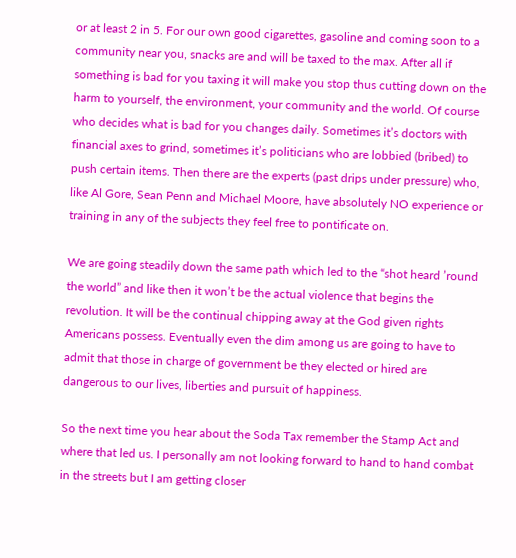or at least 2 in 5. For our own good cigarettes, gasoline and coming soon to a community near you, snacks are and will be taxed to the max. After all if something is bad for you taxing it will make you stop thus cutting down on the harm to yourself, the environment, your community and the world. Of course who decides what is bad for you changes daily. Sometimes it’s doctors with financial axes to grind, sometimes it’s politicians who are lobbied (bribed) to push certain items. Then there are the experts (past drips under pressure) who, like Al Gore, Sean Penn and Michael Moore, have absolutely NO experience or training in any of the subjects they feel free to pontificate on.

We are going steadily down the same path which led to the “shot heard ’round the world” and like then it won’t be the actual violence that begins the revolution. It will be the continual chipping away at the God given rights Americans possess. Eventually even the dim among us are going to have to admit that those in charge of government be they elected or hired are dangerous to our lives, liberties and pursuit of happiness.

So the next time you hear about the Soda Tax remember the Stamp Act and where that led us. I personally am not looking forward to hand to hand combat in the streets but I am getting closer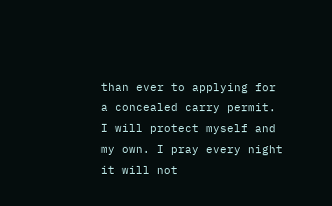than ever to applying for a concealed carry permit. I will protect myself and my own. I pray every night it will not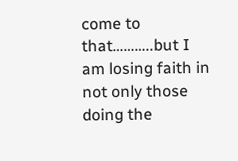come to that………..but I am losing faith in not only those doing the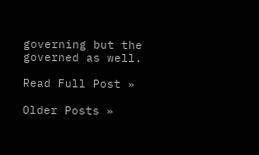governing but the governed as well.

Read Full Post »

Older Posts »